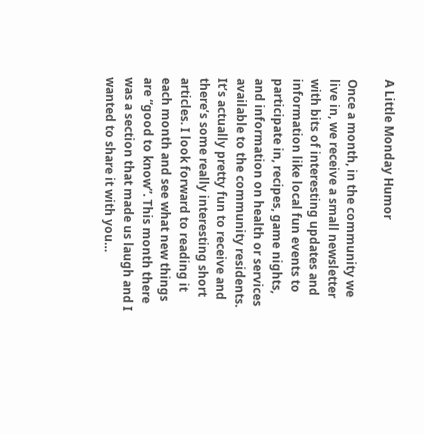A Little Monday Humor

Once a month, in the community we live in, we receive a small newsletter with bits of interesting updates and information like local fun events to participate in, recipes, game nights, and information on health or services available to the community residents. It’s actually pretty fun to receive and there’s some really interesting short articles. I look forward to reading it each month and see what new things are “good to know”. This month there was a section that made us laugh and I wanted to share it with you…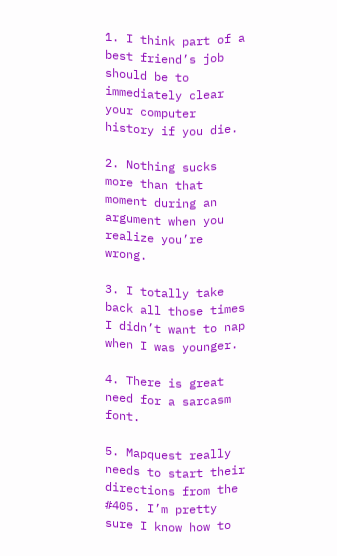1. I think part of a best friend’s job should be to immediately clear your computer history if you die.

2. Nothing sucks more than that moment during an argument when you realize you’re wrong.

3. I totally take back all those times I didn’t want to nap when I was younger.

4. There is great need for a sarcasm font.

5. Mapquest really needs to start their directions from the #405. I’m pretty sure I know how to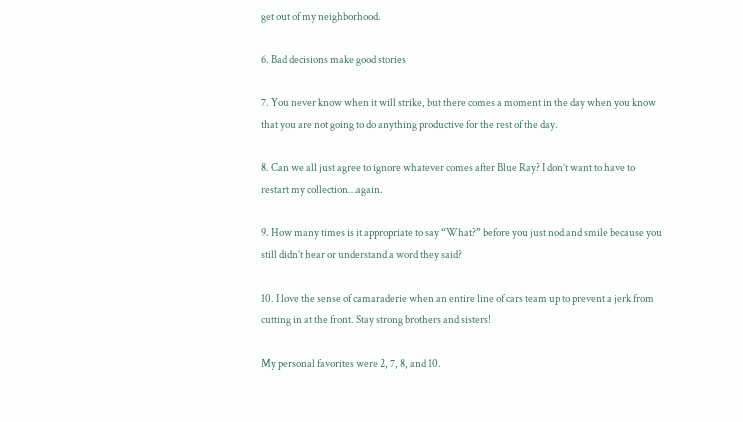get out of my neighborhood.

6. Bad decisions make good stories

7. You never know when it will strike, but there comes a moment in the day when you know that you are not going to do anything productive for the rest of the day.

8. Can we all just agree to ignore whatever comes after Blue Ray? I don’t want to have to restart my collection…again.

9. How many times is it appropriate to say “What?” before you just nod and smile because you still didn’t hear or understand a word they said?

10. I love the sense of camaraderie when an entire line of cars team up to prevent a jerk from cutting in at the front. Stay strong brothers and sisters!

My personal favorites were 2, 7, 8, and 10.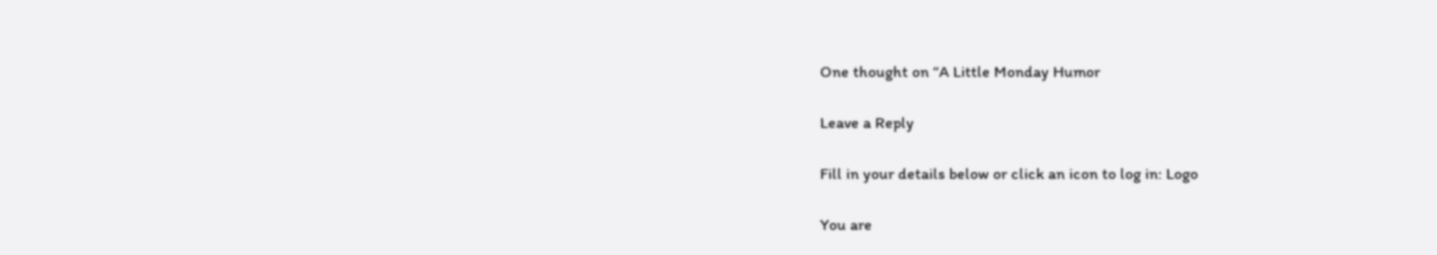One thought on “A Little Monday Humor

Leave a Reply

Fill in your details below or click an icon to log in: Logo

You are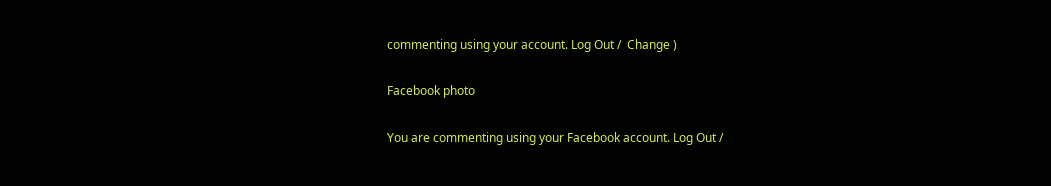commenting using your account. Log Out /  Change )

Facebook photo

You are commenting using your Facebook account. Log Out /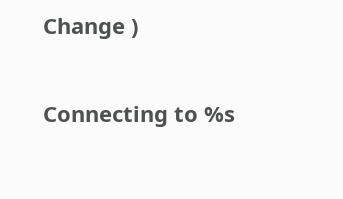Change )

Connecting to %s